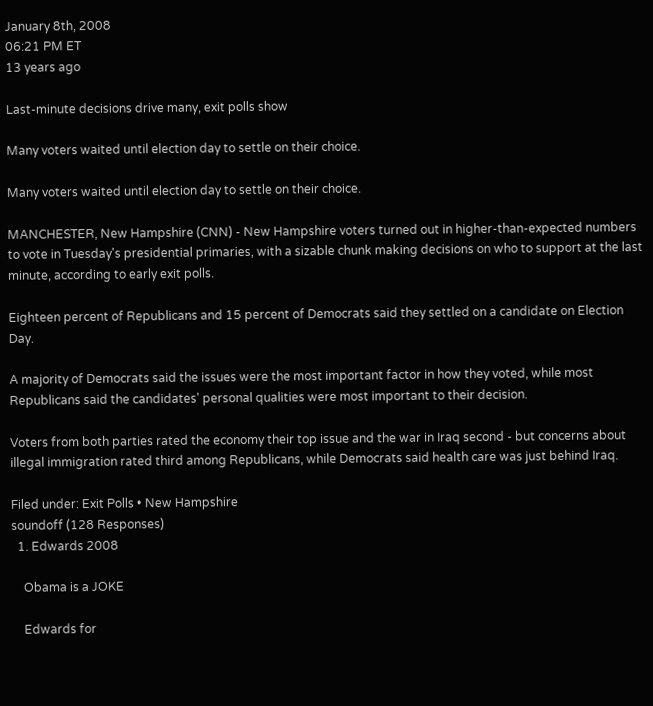January 8th, 2008
06:21 PM ET
13 years ago

Last-minute decisions drive many, exit polls show

Many voters waited until election day to settle on their choice.

Many voters waited until election day to settle on their choice.

MANCHESTER, New Hampshire (CNN) - New Hampshire voters turned out in higher-than-expected numbers to vote in Tuesday's presidential primaries, with a sizable chunk making decisions on who to support at the last minute, according to early exit polls.

Eighteen percent of Republicans and 15 percent of Democrats said they settled on a candidate on Election Day.

A majority of Democrats said the issues were the most important factor in how they voted, while most Republicans said the candidates' personal qualities were most important to their decision.

Voters from both parties rated the economy their top issue and the war in Iraq second - but concerns about illegal immigration rated third among Republicans, while Democrats said health care was just behind Iraq.

Filed under: Exit Polls • New Hampshire
soundoff (128 Responses)
  1. Edwards 2008

    Obama is a JOKE

    Edwards for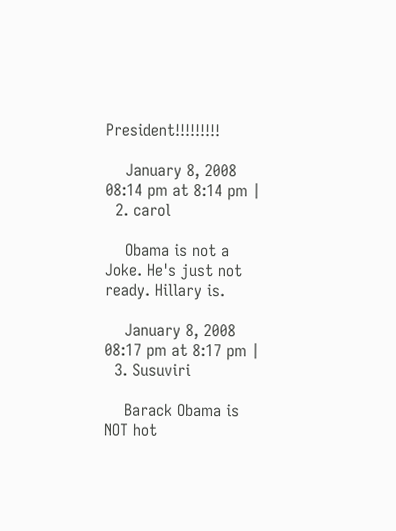President!!!!!!!!!

    January 8, 2008 08:14 pm at 8:14 pm |
  2. carol

    Obama is not a Joke. He's just not ready. Hillary is.

    January 8, 2008 08:17 pm at 8:17 pm |
  3. Susuviri

    Barack Obama is NOT hot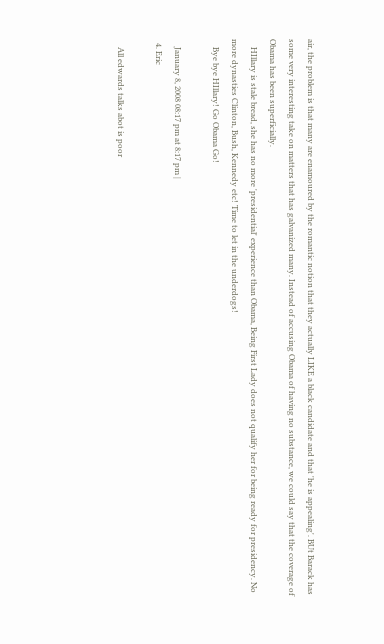air, the problem is that many are enamoured by the romantic notion that they actually LIKE a black candidate and that 'he is appealing'. BUt Barack has some very interesting take on matters that has galvanized many. Instead of accusing Obama of having no substance, we could say that the coverage of Obama has been superficially.
    HIllary is stale bread, she has no more 'presidential' experience than Obama, Being First Lady does not qualify her for being ready for presidency. No more dynasties Clinton, Bush, Kennedy etc! Time to let in the underdogs!
    Bye bye HIllary! Go Obama Go!

    January 8, 2008 08:17 pm at 8:17 pm |
  4. Eric

    All edwards talks abot is poor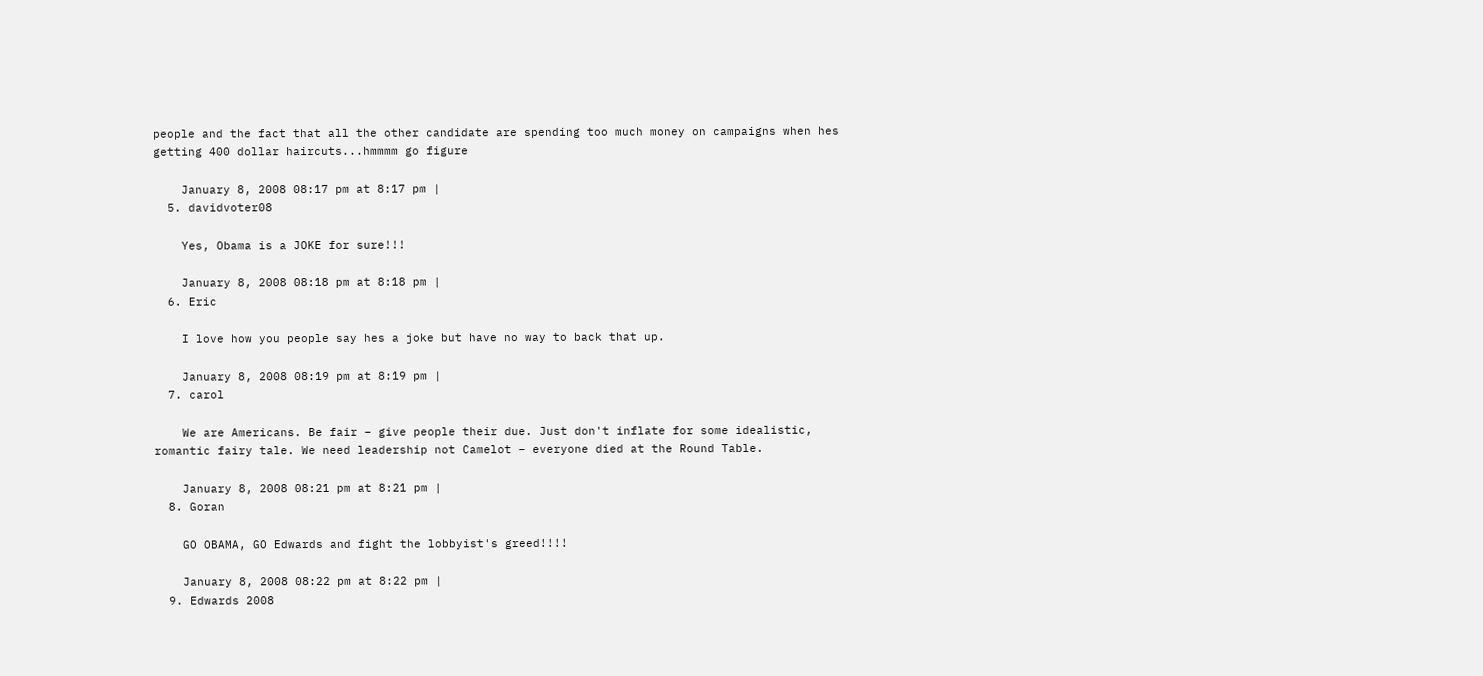people and the fact that all the other candidate are spending too much money on campaigns when hes getting 400 dollar haircuts...hmmmm go figure

    January 8, 2008 08:17 pm at 8:17 pm |
  5. davidvoter08

    Yes, Obama is a JOKE for sure!!!

    January 8, 2008 08:18 pm at 8:18 pm |
  6. Eric

    I love how you people say hes a joke but have no way to back that up.

    January 8, 2008 08:19 pm at 8:19 pm |
  7. carol

    We are Americans. Be fair – give people their due. Just don't inflate for some idealistic, romantic fairy tale. We need leadership not Camelot – everyone died at the Round Table.

    January 8, 2008 08:21 pm at 8:21 pm |
  8. Goran

    GO OBAMA, GO Edwards and fight the lobbyist's greed!!!!

    January 8, 2008 08:22 pm at 8:22 pm |
  9. Edwards 2008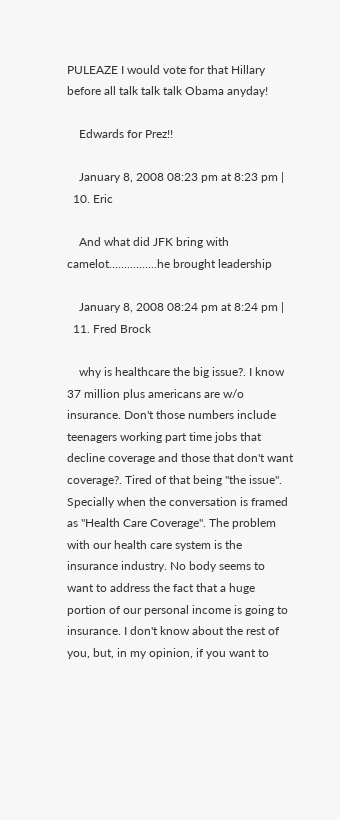PULEAZE I would vote for that Hillary before all talk talk talk Obama anyday!

    Edwards for Prez!!

    January 8, 2008 08:23 pm at 8:23 pm |
  10. Eric

    And what did JFK bring with camelot................he brought leadership

    January 8, 2008 08:24 pm at 8:24 pm |
  11. Fred Brock

    why is healthcare the big issue?. I know 37 million plus americans are w/o insurance. Don't those numbers include teenagers working part time jobs that decline coverage and those that don't want coverage?. Tired of that being "the issue". Specially when the conversation is framed as "Health Care Coverage". The problem with our health care system is the insurance industry. No body seems to want to address the fact that a huge portion of our personal income is going to insurance. I don't know about the rest of you, but, in my opinion, if you want to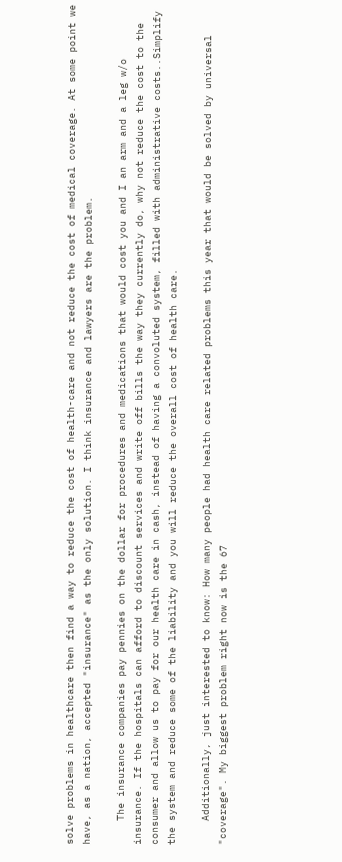solve problems in healthcare then find a way to reduce the cost of health-care and not reduce the cost of medical coverage. At some point we have, as a nation, accepted "insurance" as the only solution. I think insurance and lawyers are the problem.

    The insurance companies pay pennies on the dollar for procedures and medications that would cost you and I an arm and a leg w/o insurance. If the hospitals can afford to discount services and write off bills the way they currently do, why not reduce the cost to the consumer and allow us to pay for our health care in cash, instead of having a convoluted system, filled with administrative costs..Simplify the system and reduce some of the liability and you will reduce the overall cost of health care.

    Additionally, just interested to know: How many people had health care related problems this year that would be solved by universal "coverage". My biggest problem right now is the 67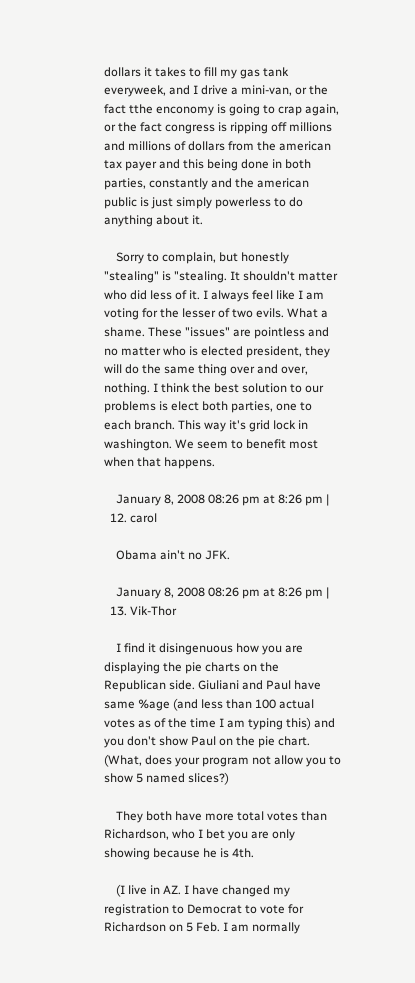dollars it takes to fill my gas tank everyweek, and I drive a mini-van, or the fact tthe enconomy is going to crap again, or the fact congress is ripping off millions and millions of dollars from the american tax payer and this being done in both parties, constantly and the american public is just simply powerless to do anything about it.

    Sorry to complain, but honestly "stealing" is "stealing. It shouldn't matter who did less of it. I always feel like I am voting for the lesser of two evils. What a shame. These "issues" are pointless and no matter who is elected president, they will do the same thing over and over, nothing. I think the best solution to our problems is elect both parties, one to each branch. This way it's grid lock in washington. We seem to benefit most when that happens.

    January 8, 2008 08:26 pm at 8:26 pm |
  12. carol

    Obama ain't no JFK.

    January 8, 2008 08:26 pm at 8:26 pm |
  13. Vik-Thor

    I find it disingenuous how you are displaying the pie charts on the Republican side. Giuliani and Paul have same %age (and less than 100 actual votes as of the time I am typing this) and you don't show Paul on the pie chart. (What, does your program not allow you to show 5 named slices?)

    They both have more total votes than Richardson, who I bet you are only showing because he is 4th.

    (I live in AZ. I have changed my registration to Democrat to vote for Richardson on 5 Feb. I am normally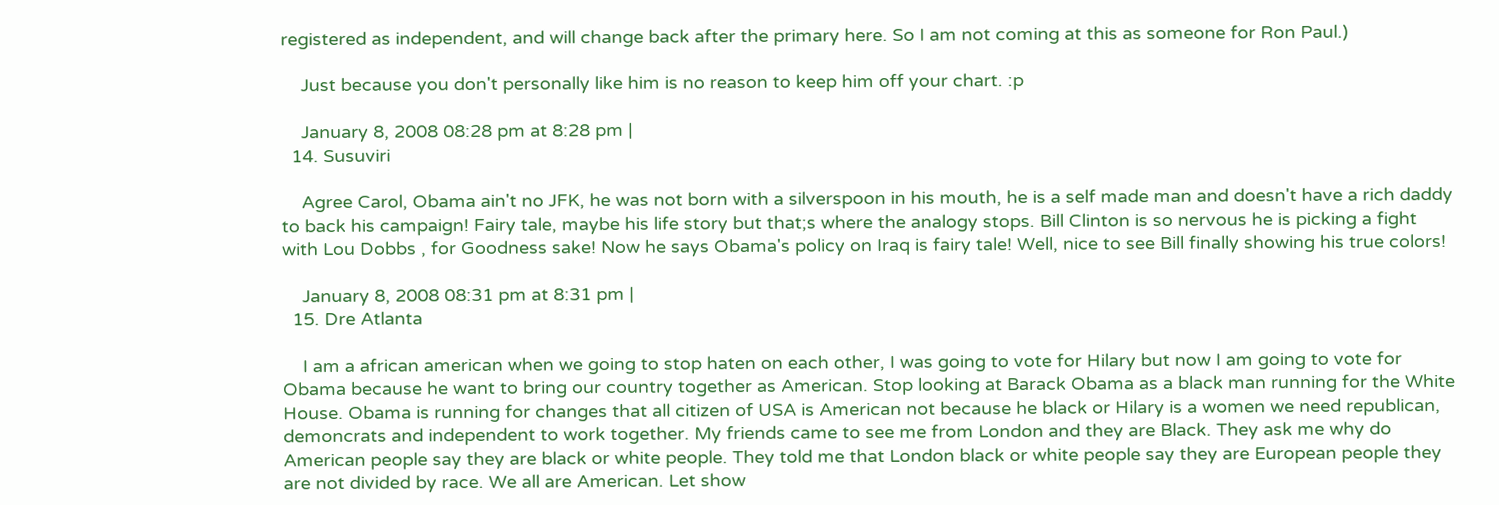registered as independent, and will change back after the primary here. So I am not coming at this as someone for Ron Paul.)

    Just because you don't personally like him is no reason to keep him off your chart. :p

    January 8, 2008 08:28 pm at 8:28 pm |
  14. Susuviri

    Agree Carol, Obama ain't no JFK, he was not born with a silverspoon in his mouth, he is a self made man and doesn't have a rich daddy to back his campaign! Fairy tale, maybe his life story but that;s where the analogy stops. Bill Clinton is so nervous he is picking a fight with Lou Dobbs , for Goodness sake! Now he says Obama's policy on Iraq is fairy tale! Well, nice to see Bill finally showing his true colors!

    January 8, 2008 08:31 pm at 8:31 pm |
  15. Dre Atlanta

    I am a african american when we going to stop haten on each other, I was going to vote for Hilary but now I am going to vote for Obama because he want to bring our country together as American. Stop looking at Barack Obama as a black man running for the White House. Obama is running for changes that all citizen of USA is American not because he black or Hilary is a women we need republican, demoncrats and independent to work together. My friends came to see me from London and they are Black. They ask me why do American people say they are black or white people. They told me that London black or white people say they are European people they are not divided by race. We all are American. Let show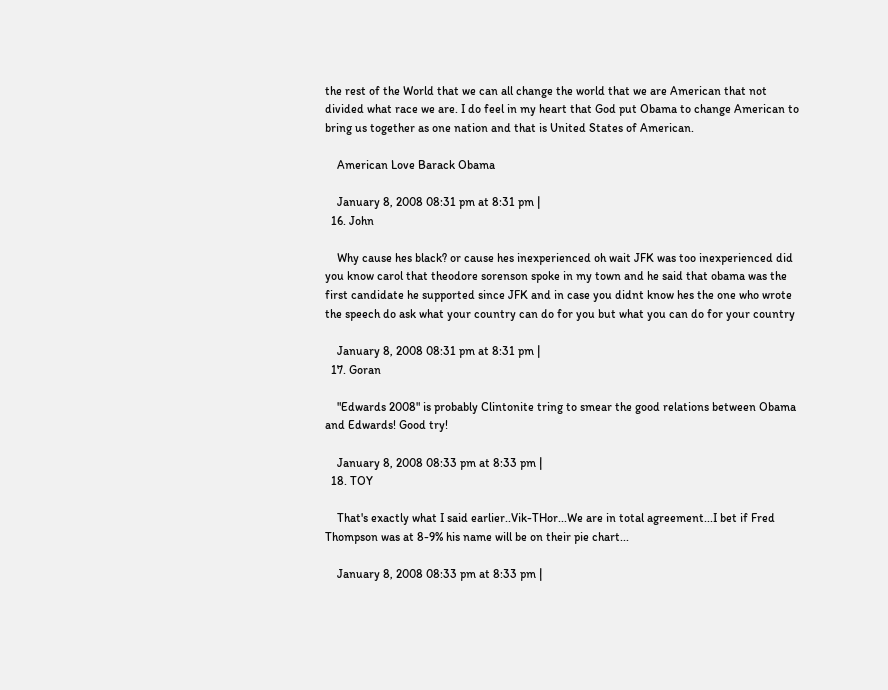the rest of the World that we can all change the world that we are American that not divided what race we are. I do feel in my heart that God put Obama to change American to bring us together as one nation and that is United States of American.

    American Love Barack Obama

    January 8, 2008 08:31 pm at 8:31 pm |
  16. John

    Why cause hes black? or cause hes inexperienced oh wait JFK was too inexperienced did you know carol that theodore sorenson spoke in my town and he said that obama was the first candidate he supported since JFK and in case you didnt know hes the one who wrote the speech do ask what your country can do for you but what you can do for your country

    January 8, 2008 08:31 pm at 8:31 pm |
  17. Goran

    "Edwards 2008" is probably Clintonite tring to smear the good relations between Obama and Edwards! Good try!

    January 8, 2008 08:33 pm at 8:33 pm |
  18. TOY

    That's exactly what I said earlier..Vik-THor...We are in total agreement...I bet if Fred Thompson was at 8-9% his name will be on their pie chart...

    January 8, 2008 08:33 pm at 8:33 pm |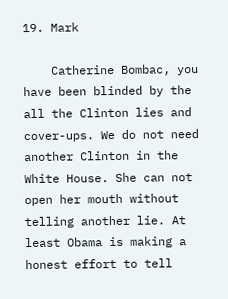19. Mark

    Catherine Bombac, you have been blinded by the all the Clinton lies and cover-ups. We do not need another Clinton in the White House. She can not open her mouth without telling another lie. At least Obama is making a honest effort to tell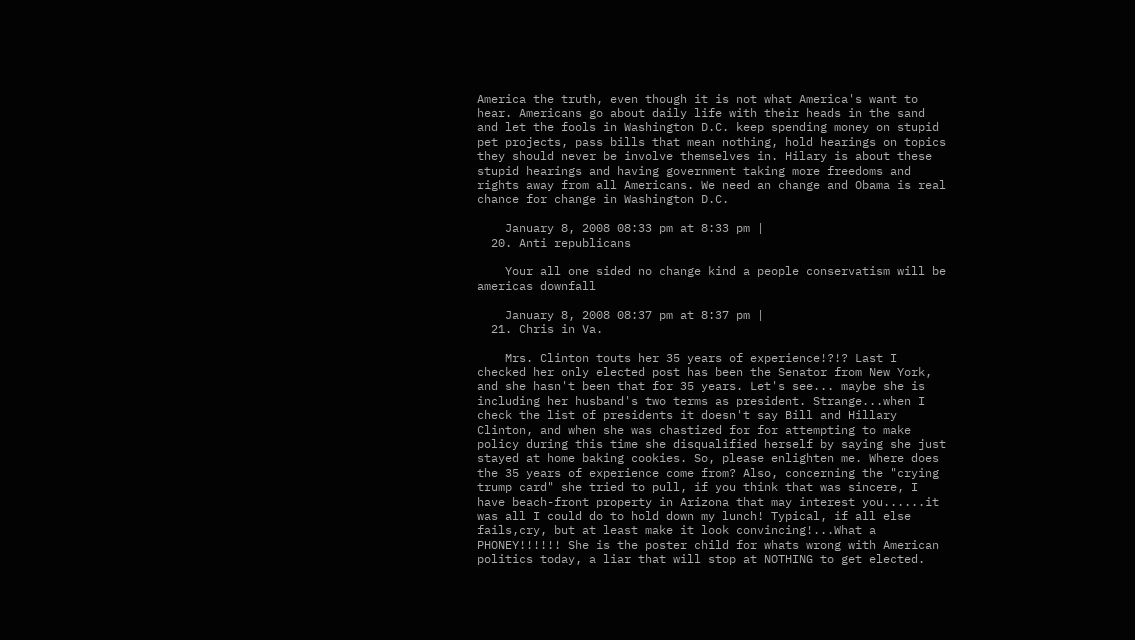America the truth, even though it is not what America's want to hear. Americans go about daily life with their heads in the sand and let the fools in Washington D.C. keep spending money on stupid pet projects, pass bills that mean nothing, hold hearings on topics they should never be involve themselves in. Hilary is about these stupid hearings and having government taking more freedoms and rights away from all Americans. We need an change and Obama is real chance for change in Washington D.C.

    January 8, 2008 08:33 pm at 8:33 pm |
  20. Anti republicans

    Your all one sided no change kind a people conservatism will be americas downfall

    January 8, 2008 08:37 pm at 8:37 pm |
  21. Chris in Va.

    Mrs. Clinton touts her 35 years of experience!?!? Last I checked her only elected post has been the Senator from New York, and she hasn't been that for 35 years. Let's see... maybe she is including her husband's two terms as president. Strange...when I check the list of presidents it doesn't say Bill and Hillary Clinton, and when she was chastized for for attempting to make policy during this time she disqualified herself by saying she just stayed at home baking cookies. So, please enlighten me. Where does the 35 years of experience come from? Also, concerning the "crying trump card" she tried to pull, if you think that was sincere, I have beach-front property in Arizona that may interest you......it was all I could do to hold down my lunch! Typical, if all else fails,cry, but at least make it look convincing!...What a PHONEY!!!!!! She is the poster child for whats wrong with American politics today, a liar that will stop at NOTHING to get elected.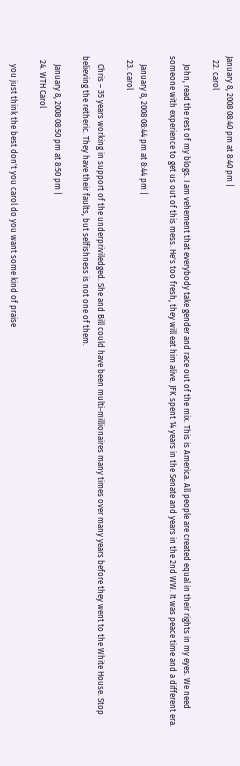January 8, 2008 08:40 pm at 8:40 pm |
  22. carol

    John, read the rest of my blogs. I am vehement that everybody take gender and race out of the mix. This is America. All people are created equal in their rights in my eyes. We need someone with experience to get us out of this mess. He's too fresh, they will eat him alive. JFK spent 14 years in the Senate and years in the 2nd WW. It was peace time and a different era.

    January 8, 2008 08:44 pm at 8:44 pm |
  23. carol

    Chris – 35 years working in support of the underpriviledged. She and Bill could have been multi-millionaires many times over many years before they went to the White House. Stop believing the retheric. They have their faults, but selfishness is not one of them.

    January 8, 2008 08:50 pm at 8:50 pm |
  24. WTH Carol

    you just think the best don't you carol do you want some kind of praise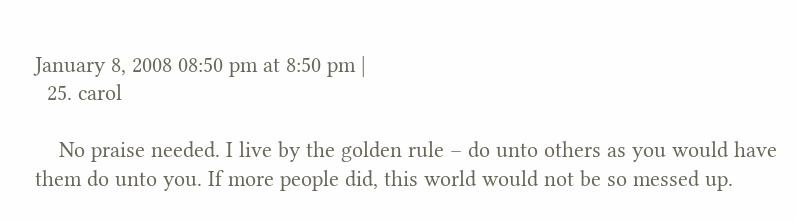January 8, 2008 08:50 pm at 8:50 pm |
  25. carol

    No praise needed. I live by the golden rule – do unto others as you would have them do unto you. If more people did, this world would not be so messed up.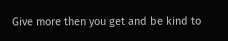Give more then you get and be kind to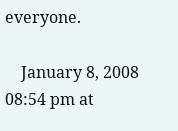everyone.

    January 8, 2008 08:54 pm at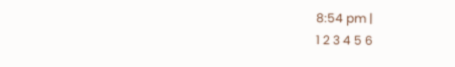8:54 pm |
1 2 3 4 5 6